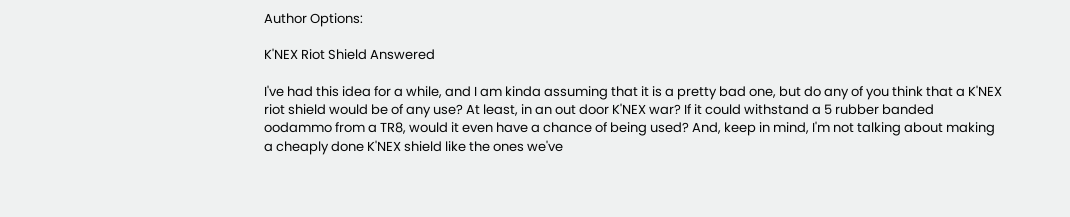Author Options:

K'NEX Riot Shield Answered

I've had this idea for a while, and I am kinda assuming that it is a pretty bad one, but do any of you think that a K'NEX riot shield would be of any use? At least, in an out door K'NEX war? If it could withstand a 5 rubber banded oodammo from a TR8, would it even have a chance of being used? And, keep in mind, I'm not talking about making a cheaply done K'NEX shield like the ones we've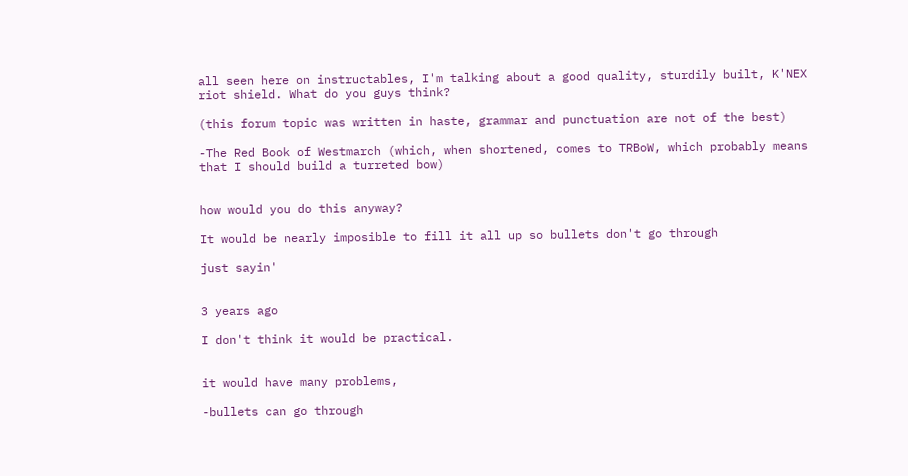all seen here on instructables, I'm talking about a good quality, sturdily built, K'NEX riot shield. What do you guys think?

(this forum topic was written in haste, grammar and punctuation are not of the best)

-The Red Book of Westmarch (which, when shortened, comes to TRBoW, which probably means that I should build a turreted bow)


how would you do this anyway?

It would be nearly imposible to fill it all up so bullets don't go through

just sayin'


3 years ago

I don't think it would be practical.


it would have many problems,

-bullets can go through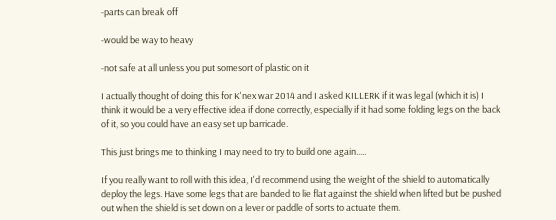-parts can break off

-would be way to heavy

-not safe at all unless you put somesort of plastic on it

I actually thought of doing this for K'nex war 2014 and I asked KILLERK if it was legal (which it is) I think it would be a very effective idea if done correctly, especially if it had some folding legs on the back of it, so you could have an easy set up barricade.

This just brings me to thinking I may need to try to build one again.....

If you really want to roll with this idea, I'd recommend using the weight of the shield to automatically deploy the legs. Have some legs that are banded to lie flat against the shield when lifted but be pushed out when the shield is set down on a lever or paddle of sorts to actuate them.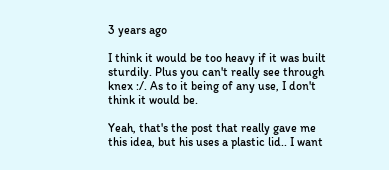3 years ago

I think it would be too heavy if it was built sturdily. Plus you can't really see through knex :/. As to it being of any use, I don't think it would be.

Yeah, that's the post that really gave me this idea, but his uses a plastic lid.. I want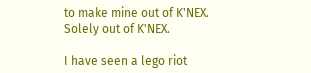to make mine out of K'NEX. Solely out of K'NEX.

I have seen a lego riot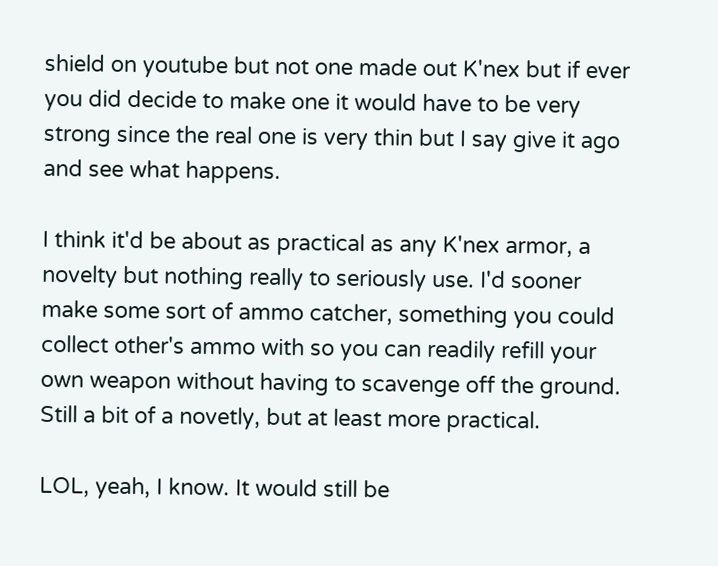shield on youtube but not one made out K'nex but if ever you did decide to make one it would have to be very strong since the real one is very thin but I say give it ago and see what happens.

I think it'd be about as practical as any K'nex armor, a novelty but nothing really to seriously use. I'd sooner make some sort of ammo catcher, something you could collect other's ammo with so you can readily refill your own weapon without having to scavenge off the ground. Still a bit of a novetly, but at least more practical.

LOL, yeah, I know. It would still be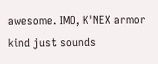awesome. IMO, K'NEX armor kind just sounds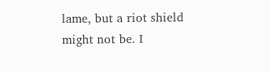lame, but a riot shield might not be. I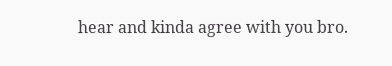hear and kinda agree with you bro.